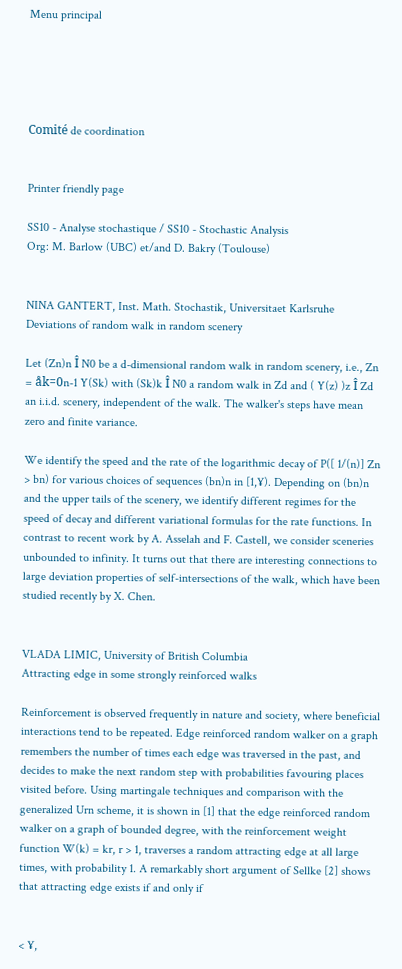Menu principal





Comité de coordination


Printer friendly page

SS10 - Analyse stochastique / SS10 - Stochastic Analysis
Org: M. Barlow (UBC) et/and D. Bakry (Toulouse)


NINA GANTERT, Inst. Math. Stochastik, Universitaet Karlsruhe
Deviations of random walk in random scenery

Let (Zn)n Î N0 be a d-dimensional random walk in random scenery, i.e., Zn = åk=0n-1 Y(Sk) with (Sk)k Î N0 a random walk in Zd and ( Y(z) )z Î Zd an i.i.d. scenery, independent of the walk. The walker's steps have mean zero and finite variance.

We identify the speed and the rate of the logarithmic decay of P([ 1/(n)] Zn > bn) for various choices of sequences (bn)n in [1,¥). Depending on (bn)n and the upper tails of the scenery, we identify different regimes for the speed of decay and different variational formulas for the rate functions. In contrast to recent work by A. Asselah and F. Castell, we consider sceneries unbounded to infinity. It turns out that there are interesting connections to large deviation properties of self-intersections of the walk, which have been studied recently by X. Chen.


VLADA LIMIC, University of British Columbia
Attracting edge in some strongly reinforced walks

Reinforcement is observed frequently in nature and society, where beneficial interactions tend to be repeated. Edge reinforced random walker on a graph remembers the number of times each edge was traversed in the past, and decides to make the next random step with probabilities favouring places visited before. Using martingale techniques and comparison with the generalized Urn scheme, it is shown in [1] that the edge reinforced random walker on a graph of bounded degree, with the reinforcement weight function W(k) = kr, r > 1, traverses a random attracting edge at all large times, with probability 1. A remarkably short argument of Sellke [2] shows that attracting edge exists if and only if


< ¥,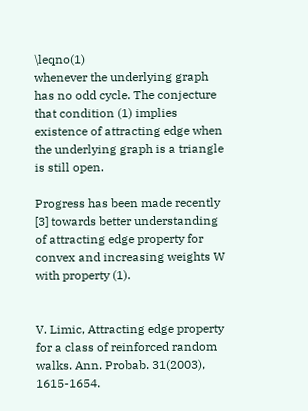\leqno(1)
whenever the underlying graph has no odd cycle. The conjecture that condition (1) implies existence of attracting edge when the underlying graph is a triangle is still open.

Progress has been made recently [3] towards better understanding of attracting edge property for convex and increasing weights W with property (1).


V. Limic, Attracting edge property for a class of reinforced random walks. Ann. Probab. 31(2003), 1615-1654.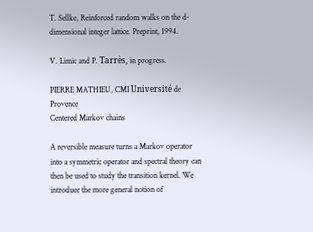T. Sellke, Reinforced random walks on the d-dimensional integer lattice. Preprint, 1994.

V. Limic and P. Tarrès, in progress.

PIERRE MATHIEU, CMI Université de Provence
Centered Markov chains

A reversible measure turns a Markov operator into a symmetric operator and spectral theory can then be used to study the transition kernel. We introduce the more general notion of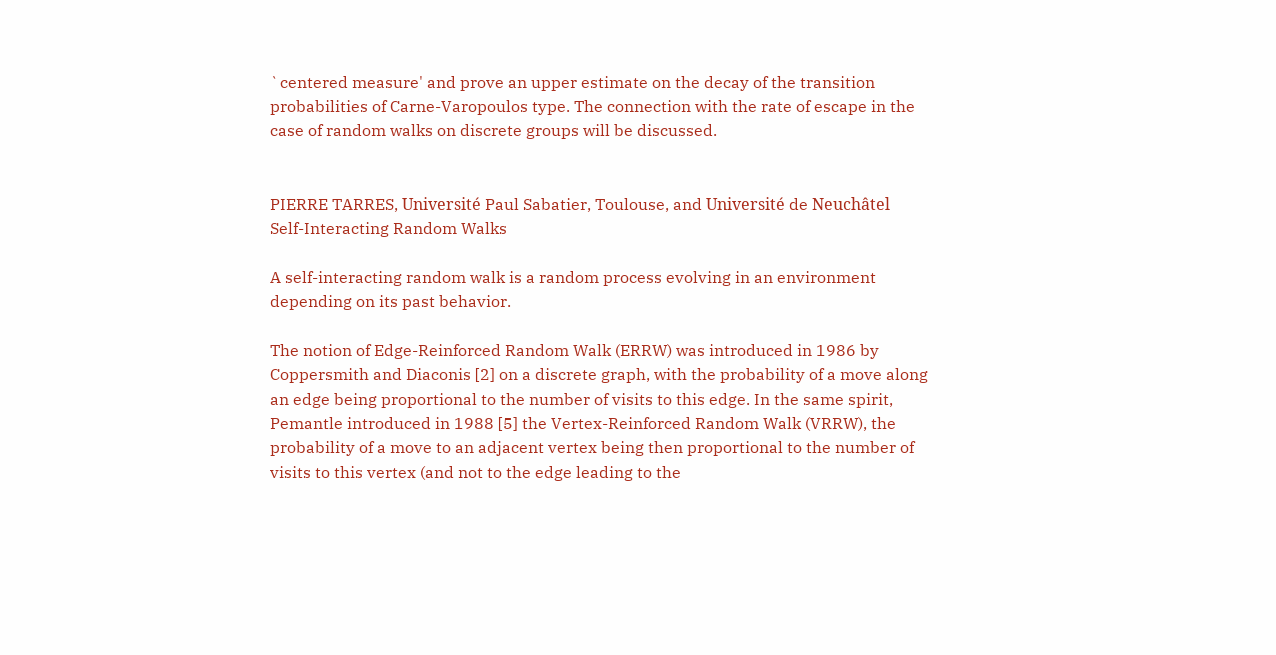`centered measure' and prove an upper estimate on the decay of the transition probabilities of Carne-Varopoulos type. The connection with the rate of escape in the case of random walks on discrete groups will be discussed.


PIERRE TARRES, Université Paul Sabatier, Toulouse, and Université de Neuchâtel
Self-Interacting Random Walks

A self-interacting random walk is a random process evolving in an environment depending on its past behavior.

The notion of Edge-Reinforced Random Walk (ERRW) was introduced in 1986 by Coppersmith and Diaconis [2] on a discrete graph, with the probability of a move along an edge being proportional to the number of visits to this edge. In the same spirit, Pemantle introduced in 1988 [5] the Vertex-Reinforced Random Walk (VRRW), the probability of a move to an adjacent vertex being then proportional to the number of visits to this vertex (and not to the edge leading to the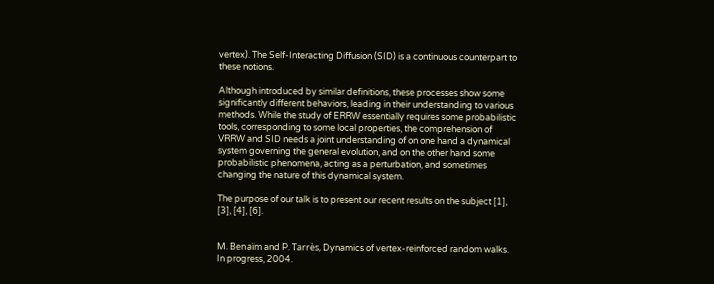vertex). The Self-Interacting Diffusion (SID) is a continuous counterpart to these notions.

Although introduced by similar definitions, these processes show some significantly different behaviors, leading in their understanding to various methods. While the study of ERRW essentially requires some probabilistic tools, corresponding to some local properties, the comprehension of VRRW and SID needs a joint understanding of on one hand a dynamical system governing the general evolution, and on the other hand some probabilistic phenomena, acting as a perturbation, and sometimes changing the nature of this dynamical system.

The purpose of our talk is to present our recent results on the subject [1], [3], [4], [6].


M. Benaïm and P. Tarrès, Dynamics of vertex-reinforced random walks. In progress, 2004.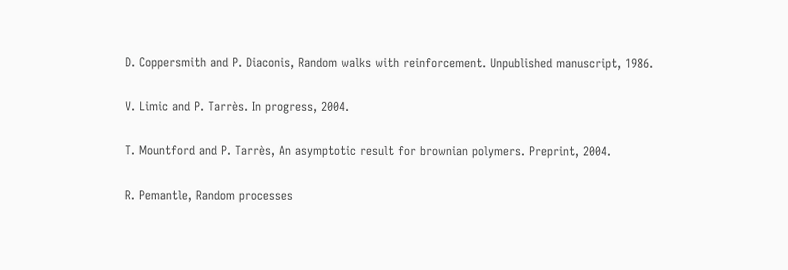D. Coppersmith and P. Diaconis, Random walks with reinforcement. Unpublished manuscript, 1986.

V. Limic and P. Tarrès. In progress, 2004.

T. Mountford and P. Tarrès, An asymptotic result for brownian polymers. Preprint, 2004.

R. Pemantle, Random processes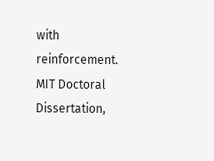with reinforcement. MIT Doctoral Dissertation,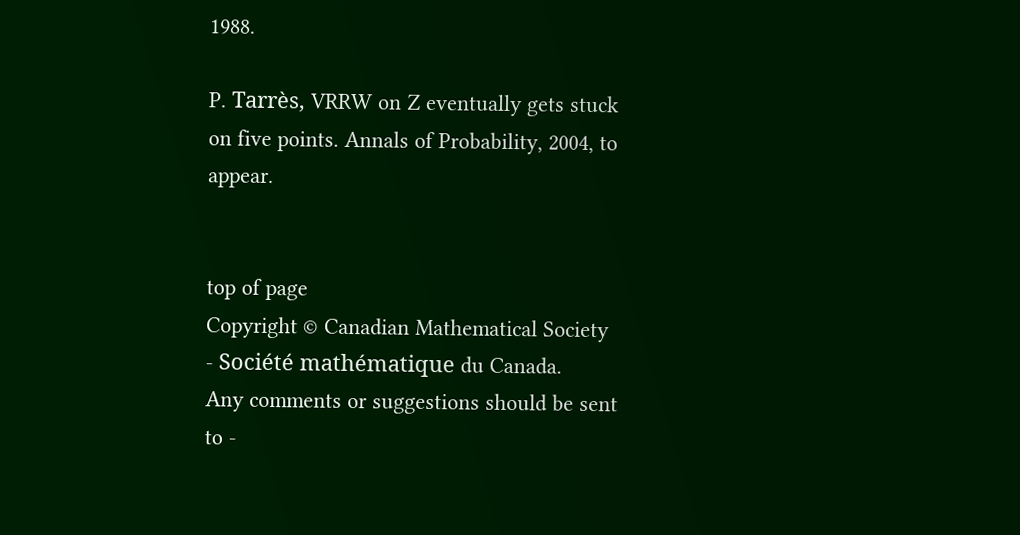1988.

P. Tarrès, VRRW on Z eventually gets stuck on five points. Annals of Probability, 2004, to appear.


top of page
Copyright © Canadian Mathematical Society - Société mathématique du Canada.
Any comments or suggestions should be sent to -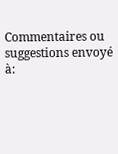Commentaires ou suggestions envoyé à: